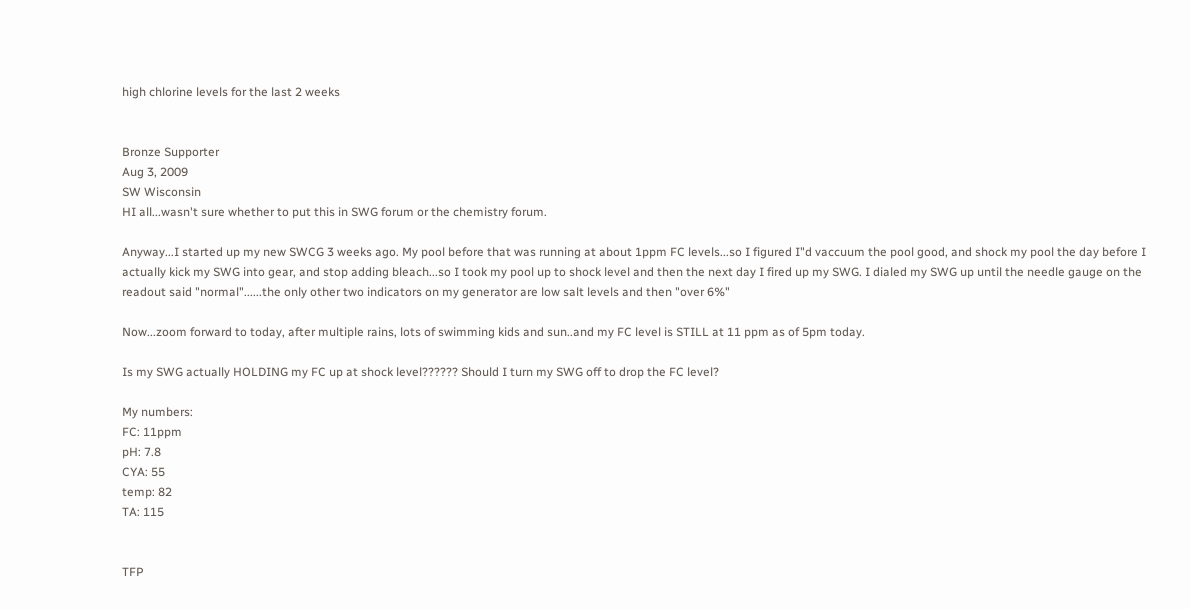high chlorine levels for the last 2 weeks


Bronze Supporter
Aug 3, 2009
SW Wisconsin
HI all...wasn't sure whether to put this in SWG forum or the chemistry forum.

Anyway...I started up my new SWCG 3 weeks ago. My pool before that was running at about 1ppm FC levels...so I figured I"d vaccuum the pool good, and shock my pool the day before I actually kick my SWG into gear, and stop adding bleach...so I took my pool up to shock level and then the next day I fired up my SWG. I dialed my SWG up until the needle gauge on the readout said "normal"......the only other two indicators on my generator are low salt levels and then "over 6%"

Now...zoom forward to today, after multiple rains, lots of swimming kids and sun..and my FC level is STILL at 11 ppm as of 5pm today.

Is my SWG actually HOLDING my FC up at shock level?????? Should I turn my SWG off to drop the FC level?

My numbers:
FC: 11ppm
pH: 7.8
CYA: 55
temp: 82
TA: 115


TFP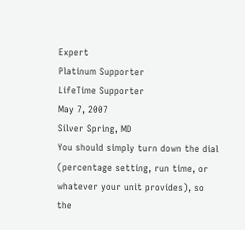Expert
Platinum Supporter
LifeTime Supporter
May 7, 2007
Silver Spring, MD
You should simply turn down the dial (percentage setting, run time, or whatever your unit provides), so the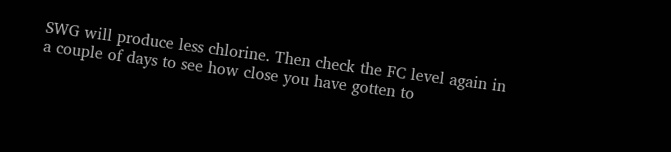SWG will produce less chlorine. Then check the FC level again in a couple of days to see how close you have gotten to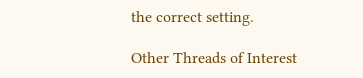the correct setting.

Other Threads of Interest